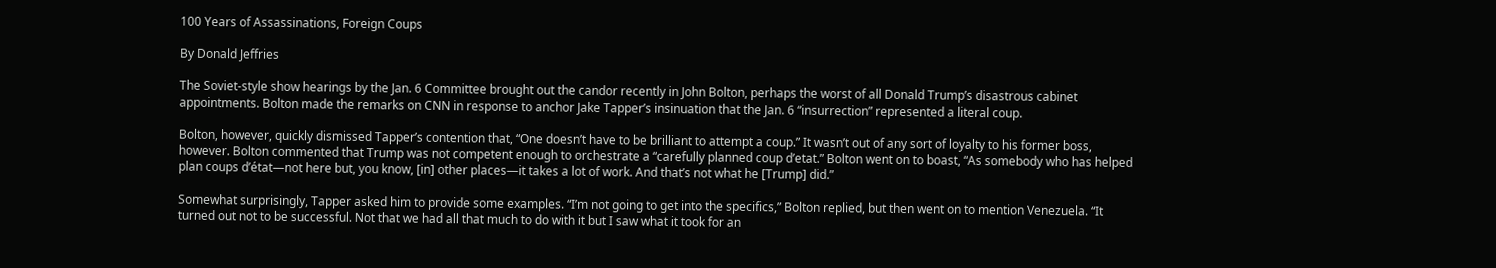100 Years of Assassinations, Foreign Coups

By Donald Jeffries

The Soviet-style show hearings by the Jan. 6 Committee brought out the candor recently in John Bolton, perhaps the worst of all Donald Trump’s disastrous cabinet appointments. Bolton made the remarks on CNN in response to anchor Jake Tapper’s insinuation that the Jan. 6 “insurrection” represented a literal coup.

Bolton, however, quickly dismissed Tapper’s contention that, “One doesn’t have to be brilliant to attempt a coup.” It wasn’t out of any sort of loyalty to his former boss, however. Bolton commented that Trump was not competent enough to orchestrate a “carefully planned coup d’etat.” Bolton went on to boast, “As somebody who has helped plan coups d’état—not here but, you know, [in] other places—it takes a lot of work. And that’s not what he [Trump] did.”

Somewhat surprisingly, Tapper asked him to provide some examples. “I’m not going to get into the specifics,” Bolton replied, but then went on to mention Venezuela. “It turned out not to be successful. Not that we had all that much to do with it but I saw what it took for an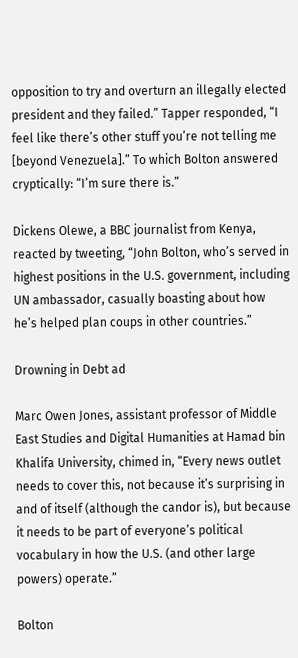opposition to try and overturn an illegally elected president and they failed.” Tapper responded, “I feel like there’s other stuff you’re not telling me [beyond Venezuela].” To which Bolton answered cryptically: “I’m sure there is.”

Dickens Olewe, a BBC journalist from Kenya, reacted by tweeting, “John Bolton, who’s served in highest positions in the U.S. government, including UN ambassador, casually boasting about how he’s helped plan coups in other countries.”

Drowning in Debt ad

Marc Owen Jones, assistant professor of Middle East Studies and Digital Humanities at Hamad bin Khalifa University, chimed in, “Every news outlet needs to cover this, not because it’s surprising in and of itself (although the candor is), but because it needs to be part of everyone’s political vocabulary in how the U.S. (and other large powers) operate.”

Bolton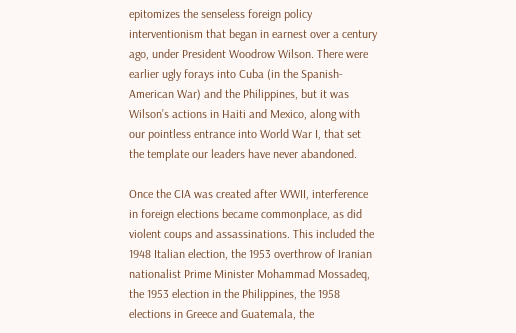epitomizes the senseless foreign policy interventionism that began in earnest over a century ago, under President Woodrow Wilson. There were earlier ugly forays into Cuba (in the Spanish-American War) and the Philippines, but it was Wilson’s actions in Haiti and Mexico, along with our pointless entrance into World War I, that set the template our leaders have never abandoned.

Once the CIA was created after WWII, interference in foreign elections became commonplace, as did violent coups and assassinations. This included the 1948 Italian election, the 1953 overthrow of Iranian nationalist Prime Minister Mohammad Mossadeq, the 1953 election in the Philippines, the 1958 elections in Greece and Guatemala, the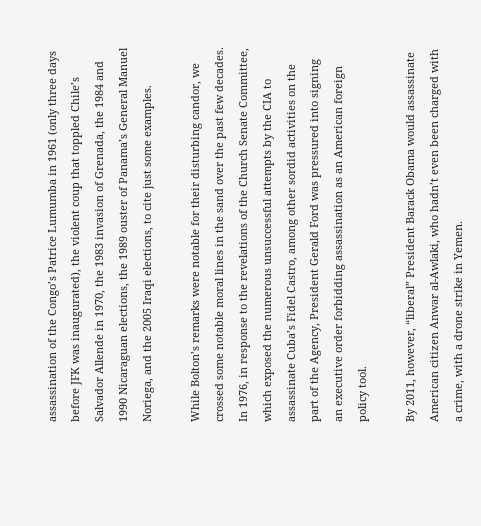assassination of the Congo’s Patrice Lumumba in 1961 (only three days before JFK was inaugurated), the violent coup that toppled Chile’s Salvador Allende in 1970, the 1983 invasion of Grenada, the 1984 and 1990 Nicaraguan elections, the 1989 ouster of Panama’s General Manuel Noriega, and the 2005 Iraqi elections, to cite just some examples.

While Bolton’s remarks were notable for their disturbing candor, we crossed some notable moral lines in the sand over the past few decades. In 1976, in response to the revelations of the Church Senate Committee, which exposed the numerous unsuccessful attempts by the CIA to assassinate Cuba’s Fidel Castro, among other sordid activities on the part of the Agency, President Gerald Ford was pressured into signing an executive order forbidding assassination as an American foreign policy tool.

By 2011, however, “liberal” President Barack Obama would assassinate American citizen Anwar al-Awlaki, who hadn’t even been charged with a crime, with a drone strike in Yemen.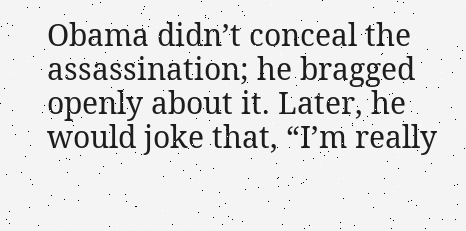Obama didn’t conceal the assassination; he bragged openly about it. Later, he would joke that, “I’m really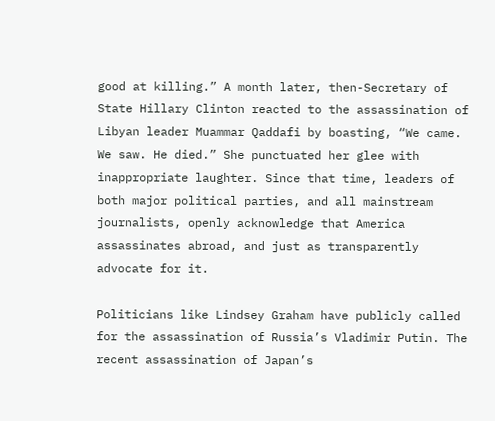good at killing.” A month later, then-Secretary of State Hillary Clinton reacted to the assassination of Libyan leader Muammar Qaddafi by boasting, “We came. We saw. He died.” She punctuated her glee with inappropriate laughter. Since that time, leaders of both major political parties, and all mainstream journalists, openly acknowledge that America assassinates abroad, and just as transparently advocate for it.

Politicians like Lindsey Graham have publicly called for the assassination of Russia’s Vladimir Putin. The recent assassination of Japan’s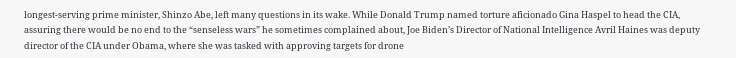longest-serving prime minister, Shinzo Abe, left many questions in its wake. While Donald Trump named torture aficionado Gina Haspel to head the CIA, assuring there would be no end to the “senseless wars” he sometimes complained about, Joe Biden’s Director of National Intelligence Avril Haines was deputy director of the CIA under Obama, where she was tasked with approving targets for drone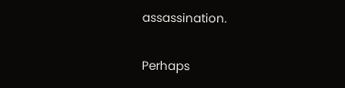assassination.

Perhaps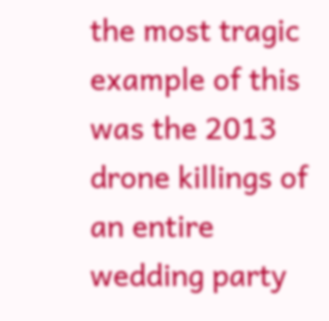the most tragic example of this was the 2013 drone killings of an entire wedding party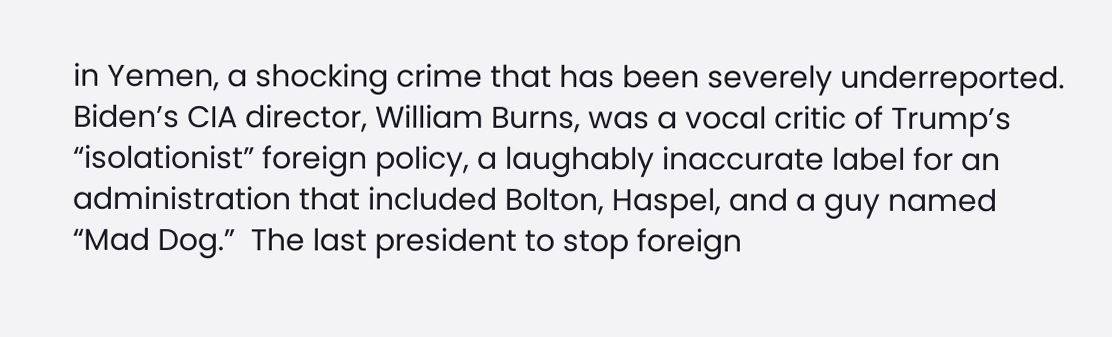in Yemen, a shocking crime that has been severely underreported. Biden’s CIA director, William Burns, was a vocal critic of Trump’s “isolationist” foreign policy, a laughably inaccurate label for an administration that included Bolton, Haspel, and a guy named “Mad Dog.”  The last president to stop foreign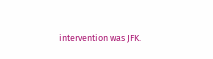intervention was JFK.